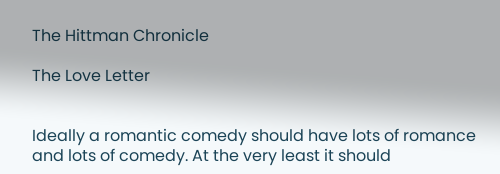The Hittman Chronicle

The Love Letter


Ideally a romantic comedy should have lots of romance and lots of comedy. At the very least it should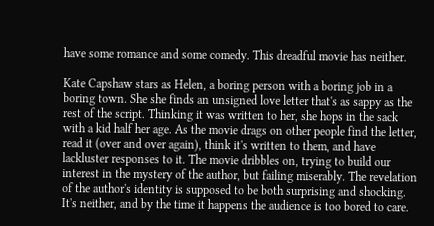have some romance and some comedy. This dreadful movie has neither.

Kate Capshaw stars as Helen, a boring person with a boring job in a boring town. She she finds an unsigned love letter that's as sappy as the rest of the script. Thinking it was written to her, she hops in the sack with a kid half her age. As the movie drags on other people find the letter, read it (over and over again), think it's written to them, and have lackluster responses to it. The movie dribbles on, trying to build our interest in the mystery of the author, but failing miserably. The revelation of the author's identity is supposed to be both surprising and shocking. It's neither, and by the time it happens the audience is too bored to care.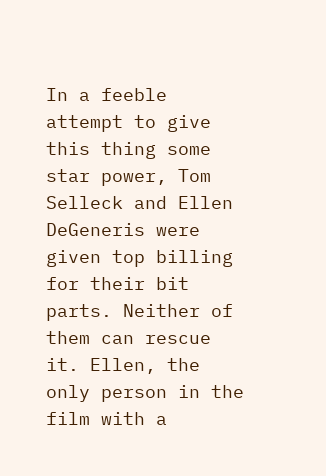In a feeble attempt to give this thing some star power, Tom Selleck and Ellen DeGeneris were given top billing for their bit parts. Neither of them can rescue it. Ellen, the only person in the film with a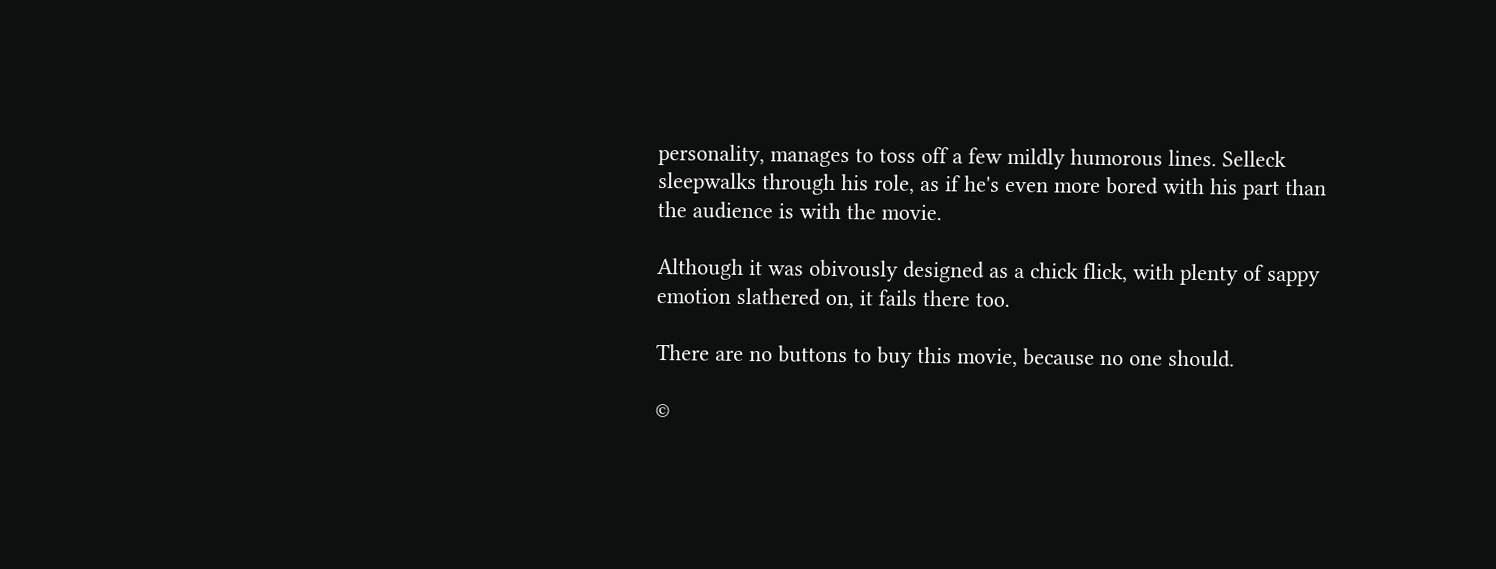personality, manages to toss off a few mildly humorous lines. Selleck sleepwalks through his role, as if he's even more bored with his part than the audience is with the movie.

Although it was obivously designed as a chick flick, with plenty of sappy emotion slathered on, it fails there too.

There are no buttons to buy this movie, because no one should.

©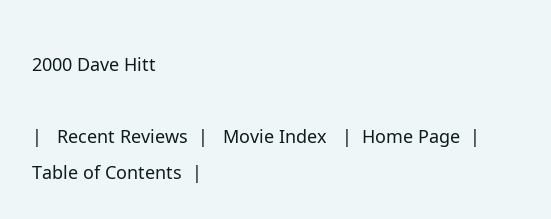2000 Dave Hitt

|   Recent Reviews  |   Movie Index   |  Home Page  |   Table of Contents  |